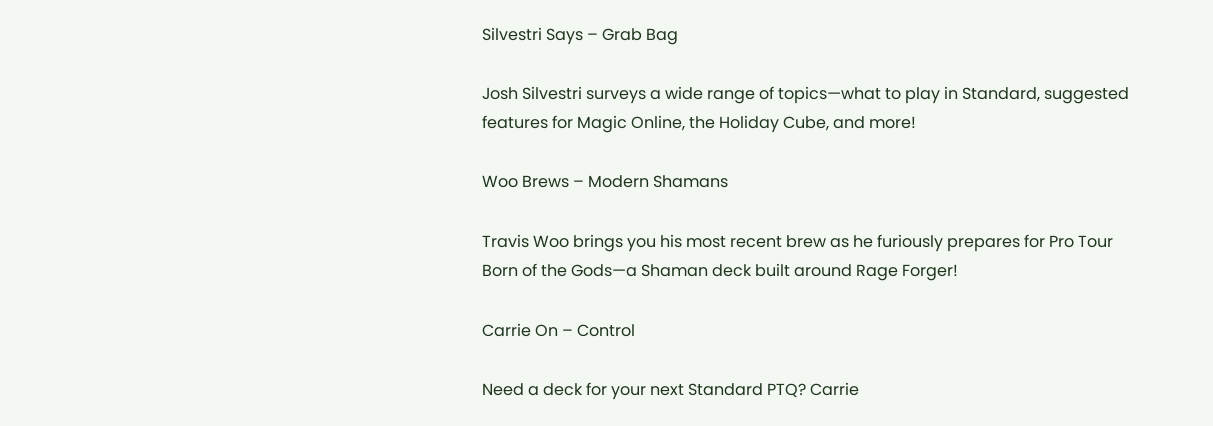Silvestri Says – Grab Bag

Josh Silvestri surveys a wide range of topics—what to play in Standard, suggested features for Magic Online, the Holiday Cube, and more!

Woo Brews – Modern Shamans

Travis Woo brings you his most recent brew as he furiously prepares for Pro Tour Born of the Gods—a Shaman deck built around Rage Forger!

Carrie On – Control

Need a deck for your next Standard PTQ? Carrie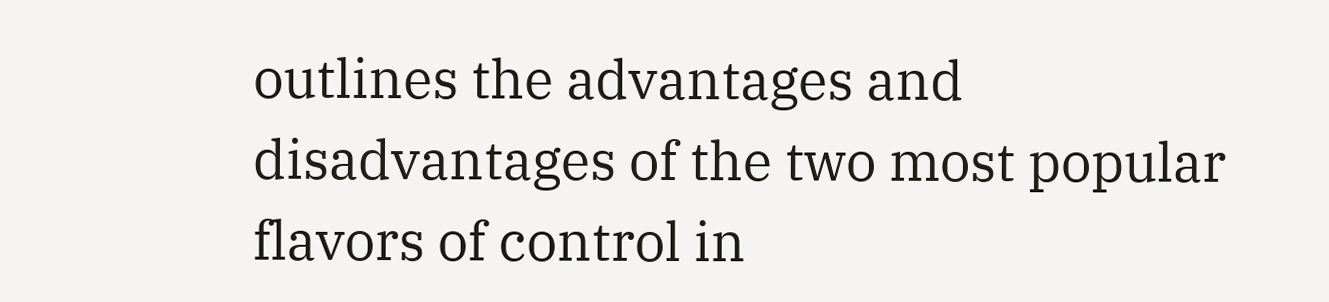outlines the advantages and disadvantages of the two most popular flavors of control in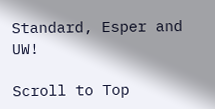Standard, Esper and UW!

Scroll to Top